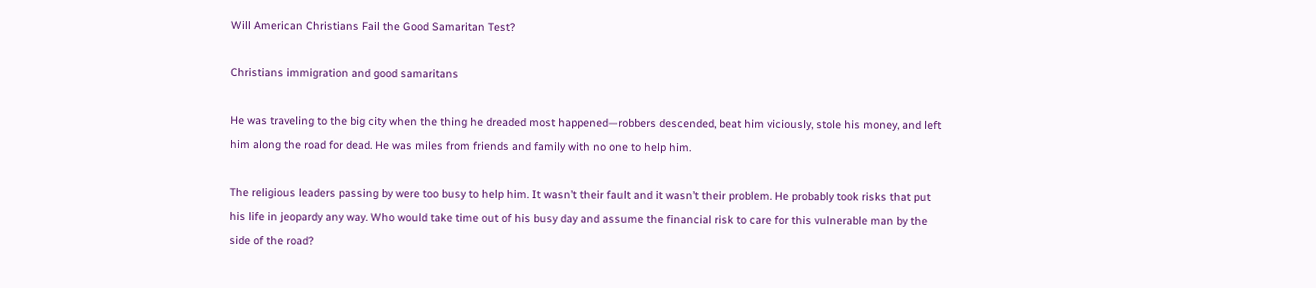Will American Christians Fail the Good Samaritan Test?

Christians immigration and good samaritans

He was traveling to the big city when the thing he dreaded most happened—robbers descended, beat him viciously, stole his money, and left him along the road for dead. He was miles from friends and family with no one to help him.

The religious leaders passing by were too busy to help him. It wasn’t their fault and it wasn’t their problem. He probably took risks that put his life in jeopardy any way. Who would take time out of his busy day and assume the financial risk to care for this vulnerable man by the side of the road?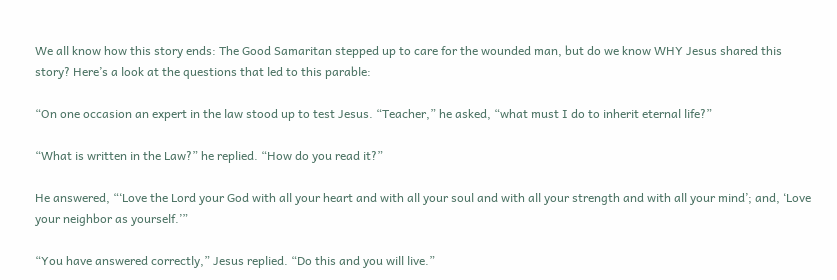We all know how this story ends: The Good Samaritan stepped up to care for the wounded man, but do we know WHY Jesus shared this story? Here’s a look at the questions that led to this parable:

“On one occasion an expert in the law stood up to test Jesus. “Teacher,” he asked, “what must I do to inherit eternal life?”

“What is written in the Law?” he replied. “How do you read it?”

He answered, “‘Love the Lord your God with all your heart and with all your soul and with all your strength and with all your mind’; and, ‘Love your neighbor as yourself.’”

“You have answered correctly,” Jesus replied. “Do this and you will live.”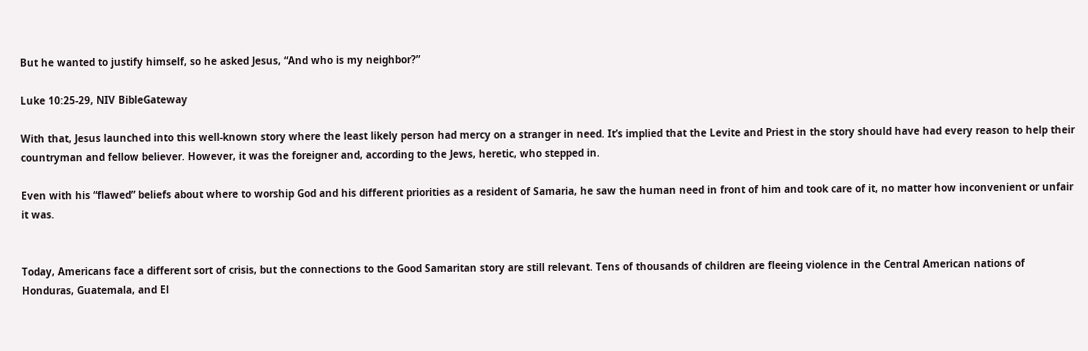But he wanted to justify himself, so he asked Jesus, “And who is my neighbor?”

Luke 10:25-29, NIV BibleGateway

With that, Jesus launched into this well-known story where the least likely person had mercy on a stranger in need. It’s implied that the Levite and Priest in the story should have had every reason to help their countryman and fellow believer. However, it was the foreigner and, according to the Jews, heretic, who stepped in.

Even with his “flawed” beliefs about where to worship God and his different priorities as a resident of Samaria, he saw the human need in front of him and took care of it, no matter how inconvenient or unfair it was.


Today, Americans face a different sort of crisis, but the connections to the Good Samaritan story are still relevant. Tens of thousands of children are fleeing violence in the Central American nations of Honduras, Guatemala, and El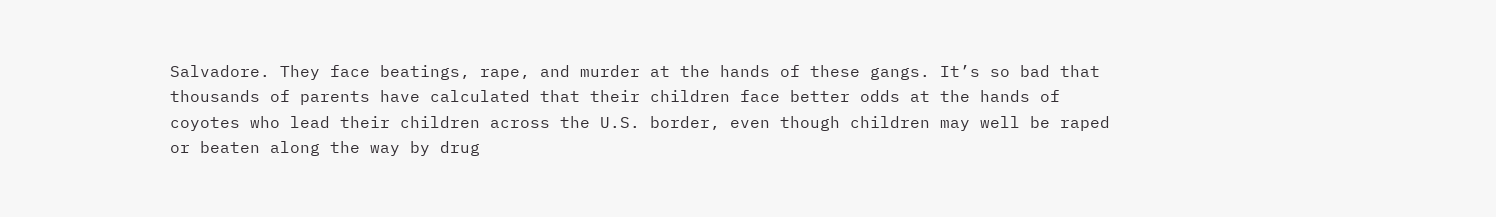Salvadore. They face beatings, rape, and murder at the hands of these gangs. It’s so bad that thousands of parents have calculated that their children face better odds at the hands of coyotes who lead their children across the U.S. border, even though children may well be raped or beaten along the way by drug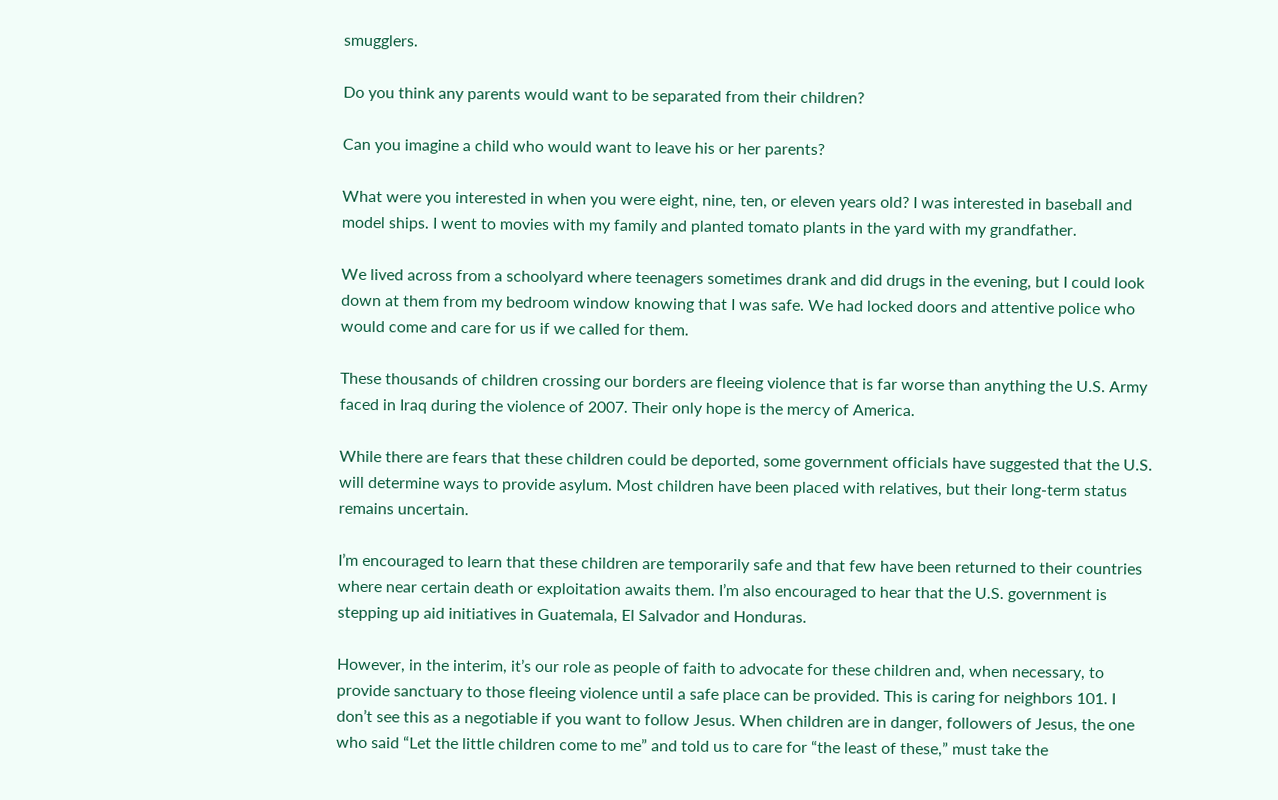smugglers.

Do you think any parents would want to be separated from their children?

Can you imagine a child who would want to leave his or her parents?

What were you interested in when you were eight, nine, ten, or eleven years old? I was interested in baseball and model ships. I went to movies with my family and planted tomato plants in the yard with my grandfather.

We lived across from a schoolyard where teenagers sometimes drank and did drugs in the evening, but I could look down at them from my bedroom window knowing that I was safe. We had locked doors and attentive police who would come and care for us if we called for them.

These thousands of children crossing our borders are fleeing violence that is far worse than anything the U.S. Army faced in Iraq during the violence of 2007. Their only hope is the mercy of America.

While there are fears that these children could be deported, some government officials have suggested that the U.S. will determine ways to provide asylum. Most children have been placed with relatives, but their long-term status remains uncertain.

I’m encouraged to learn that these children are temporarily safe and that few have been returned to their countries where near certain death or exploitation awaits them. I’m also encouraged to hear that the U.S. government is stepping up aid initiatives in Guatemala, El Salvador and Honduras.

However, in the interim, it’s our role as people of faith to advocate for these children and, when necessary, to provide sanctuary to those fleeing violence until a safe place can be provided. This is caring for neighbors 101. I don’t see this as a negotiable if you want to follow Jesus. When children are in danger, followers of Jesus, the one who said “Let the little children come to me” and told us to care for “the least of these,” must take the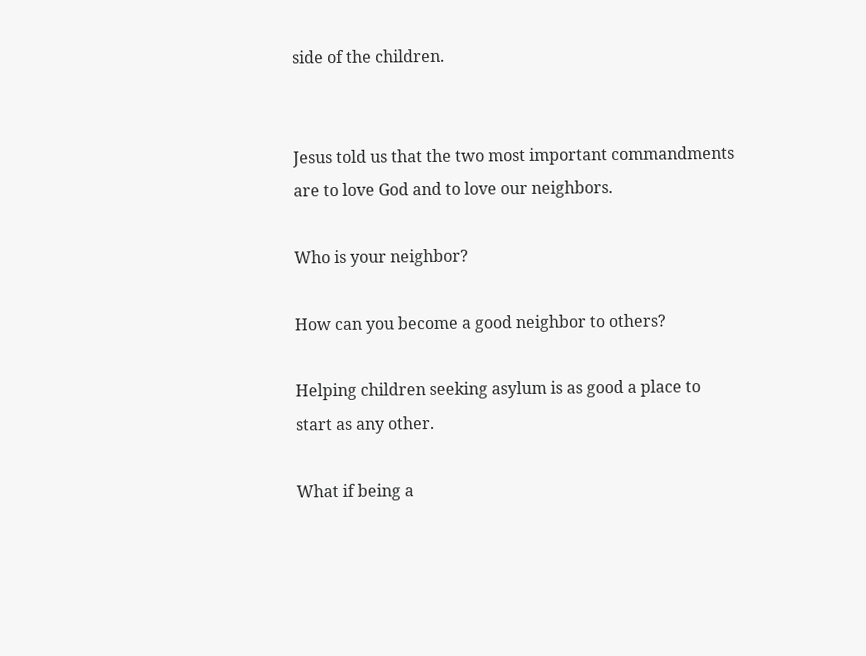side of the children.


Jesus told us that the two most important commandments are to love God and to love our neighbors.

Who is your neighbor?

How can you become a good neighbor to others?

Helping children seeking asylum is as good a place to start as any other.

What if being a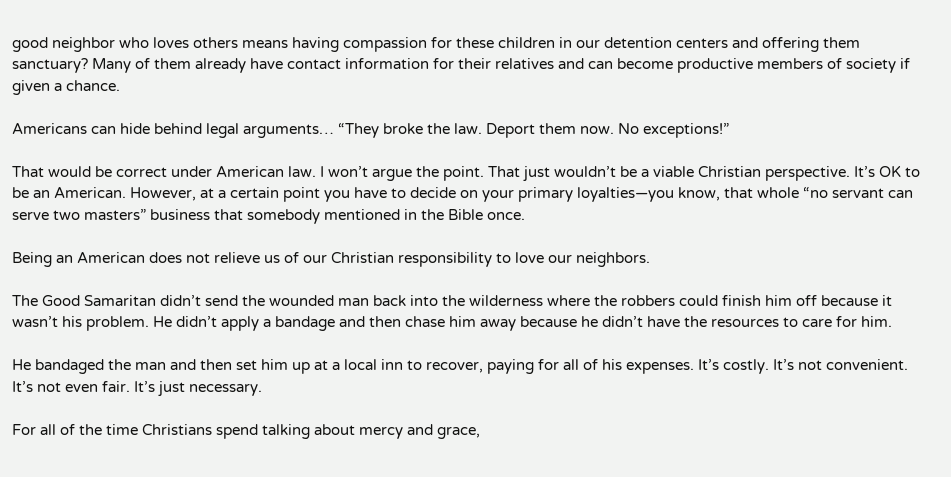good neighbor who loves others means having compassion for these children in our detention centers and offering them sanctuary? Many of them already have contact information for their relatives and can become productive members of society if given a chance.

Americans can hide behind legal arguments… “They broke the law. Deport them now. No exceptions!”

That would be correct under American law. I won’t argue the point. That just wouldn’t be a viable Christian perspective. It’s OK to be an American. However, at a certain point you have to decide on your primary loyalties—you know, that whole “no servant can serve two masters” business that somebody mentioned in the Bible once.

Being an American does not relieve us of our Christian responsibility to love our neighbors.

The Good Samaritan didn’t send the wounded man back into the wilderness where the robbers could finish him off because it wasn’t his problem. He didn’t apply a bandage and then chase him away because he didn’t have the resources to care for him.

He bandaged the man and then set him up at a local inn to recover, paying for all of his expenses. It’s costly. It’s not convenient. It’s not even fair. It’s just necessary.

For all of the time Christians spend talking about mercy and grace,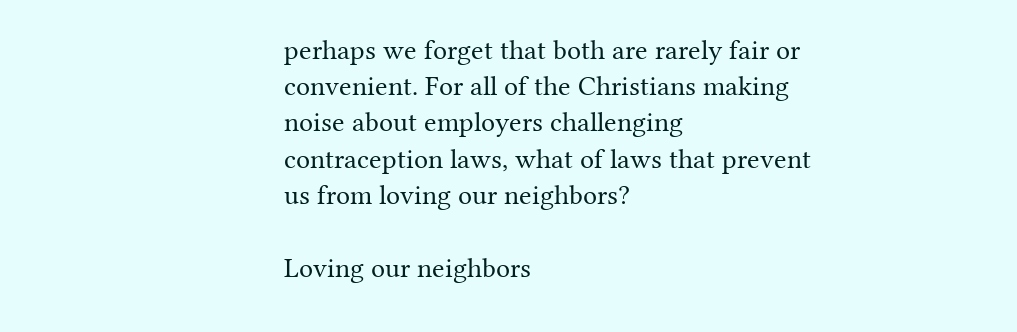perhaps we forget that both are rarely fair or convenient. For all of the Christians making noise about employers challenging contraception laws, what of laws that prevent us from loving our neighbors?

Loving our neighbors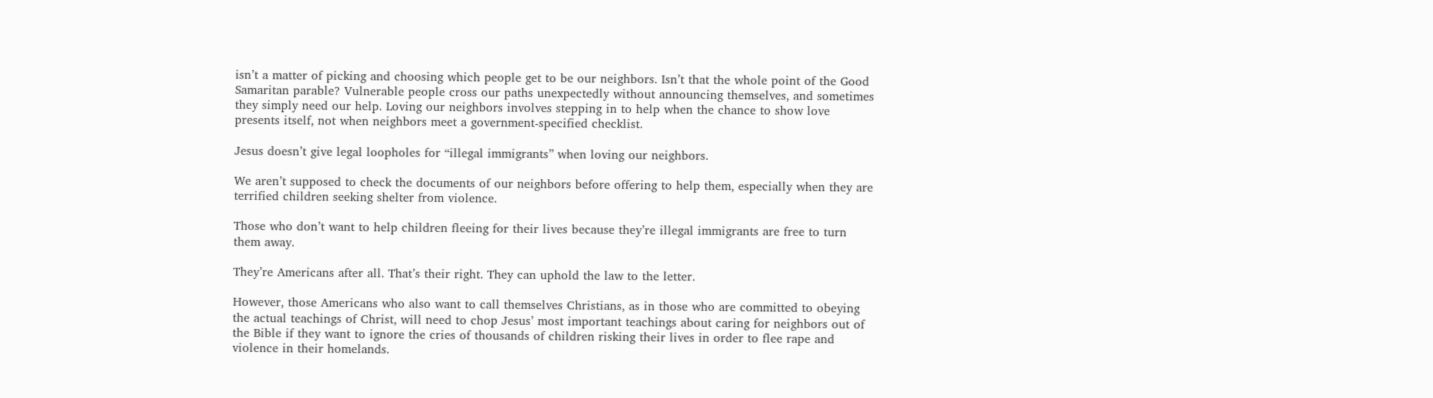isn’t a matter of picking and choosing which people get to be our neighbors. Isn’t that the whole point of the Good Samaritan parable? Vulnerable people cross our paths unexpectedly without announcing themselves, and sometimes they simply need our help. Loving our neighbors involves stepping in to help when the chance to show love presents itself, not when neighbors meet a government-specified checklist.

Jesus doesn’t give legal loopholes for “illegal immigrants” when loving our neighbors.

We aren’t supposed to check the documents of our neighbors before offering to help them, especially when they are terrified children seeking shelter from violence.

Those who don’t want to help children fleeing for their lives because they’re illegal immigrants are free to turn them away.

They’re Americans after all. That’s their right. They can uphold the law to the letter.

However, those Americans who also want to call themselves Christians, as in those who are committed to obeying the actual teachings of Christ, will need to chop Jesus’ most important teachings about caring for neighbors out of the Bible if they want to ignore the cries of thousands of children risking their lives in order to flee rape and violence in their homelands.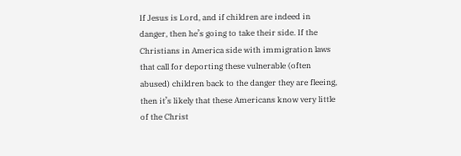If Jesus is Lord, and if children are indeed in danger, then he’s going to take their side. If the Christians in America side with immigration laws that call for deporting these vulnerable (often abused) children back to the danger they are fleeing, then it’s likely that these Americans know very little of the Christ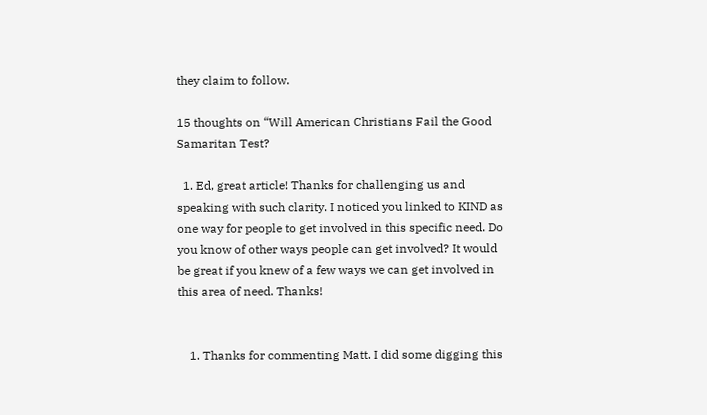they claim to follow.

15 thoughts on “Will American Christians Fail the Good Samaritan Test?

  1. Ed, great article! Thanks for challenging us and speaking with such clarity. I noticed you linked to KIND as one way for people to get involved in this specific need. Do you know of other ways people can get involved? It would be great if you knew of a few ways we can get involved in this area of need. Thanks!


    1. Thanks for commenting Matt. I did some digging this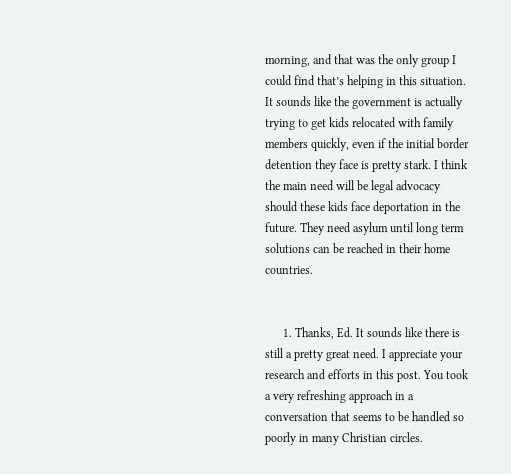morning, and that was the only group I could find that’s helping in this situation. It sounds like the government is actually trying to get kids relocated with family members quickly, even if the initial border detention they face is pretty stark. I think the main need will be legal advocacy should these kids face deportation in the future. They need asylum until long term solutions can be reached in their home countries.


      1. Thanks, Ed. It sounds like there is still a pretty great need. I appreciate your research and efforts in this post. You took a very refreshing approach in a conversation that seems to be handled so poorly in many Christian circles.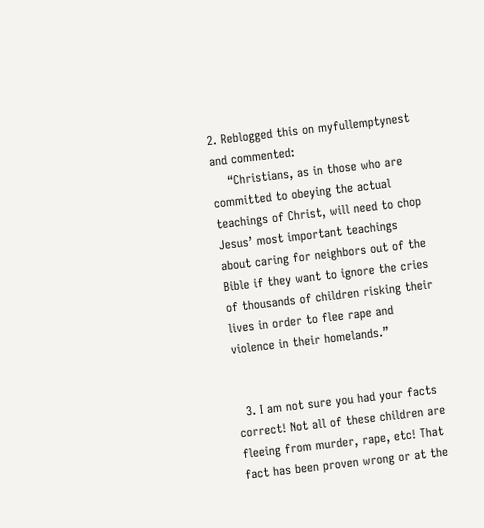2. Reblogged this on myfullemptynest and commented:
    “Christians, as in those who are committed to obeying the actual teachings of Christ, will need to chop Jesus’ most important teachings about caring for neighbors out of the Bible if they want to ignore the cries of thousands of children risking their lives in order to flee rape and violence in their homelands.”


  3. I am not sure you had your facts correct! Not all of these children are fleeing from murder, rape, etc! That fact has been proven wrong or at the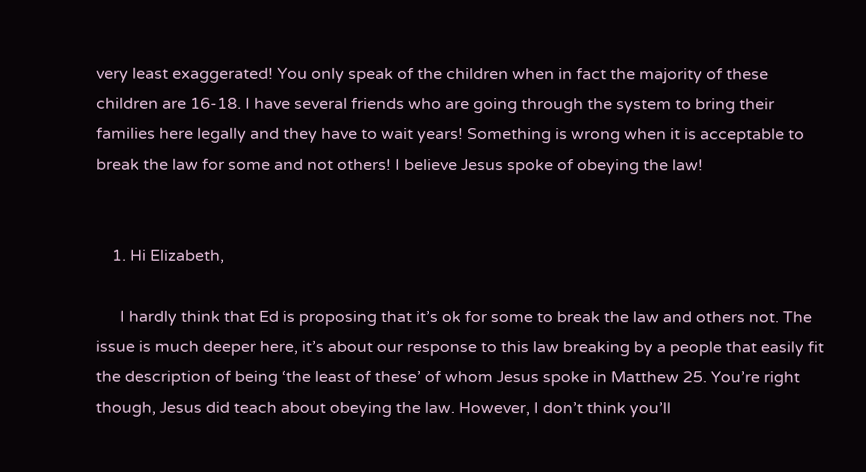very least exaggerated! You only speak of the children when in fact the majority of these children are 16-18. I have several friends who are going through the system to bring their families here legally and they have to wait years! Something is wrong when it is acceptable to break the law for some and not others! I believe Jesus spoke of obeying the law!


    1. Hi Elizabeth,

      I hardly think that Ed is proposing that it’s ok for some to break the law and others not. The issue is much deeper here, it’s about our response to this law breaking by a people that easily fit the description of being ‘the least of these’ of whom Jesus spoke in Matthew 25. You’re right though, Jesus did teach about obeying the law. However, I don’t think you’ll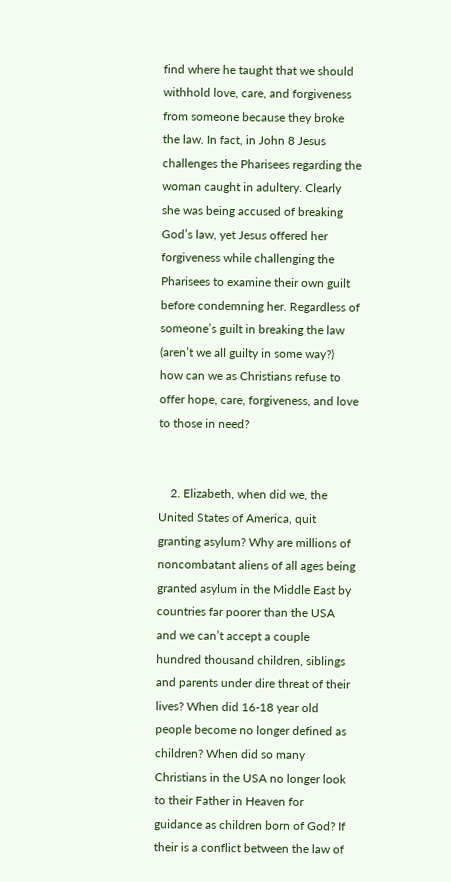find where he taught that we should withhold love, care, and forgiveness from someone because they broke the law. In fact, in John 8 Jesus challenges the Pharisees regarding the woman caught in adultery. Clearly she was being accused of breaking God’s law, yet Jesus offered her forgiveness while challenging the Pharisees to examine their own guilt before condemning her. Regardless of someone’s guilt in breaking the law (aren’t we all guilty in some way?) how can we as Christians refuse to offer hope, care, forgiveness, and love to those in need?


    2. Elizabeth, when did we, the United States of America, quit granting asylum? Why are millions of noncombatant aliens of all ages being granted asylum in the Middle East by countries far poorer than the USA and we can’t accept a couple hundred thousand children, siblings and parents under dire threat of their lives? When did 16-18 year old people become no longer defined as children? When did so many Christians in the USA no longer look to their Father in Heaven for guidance as children born of God? If their is a conflict between the law of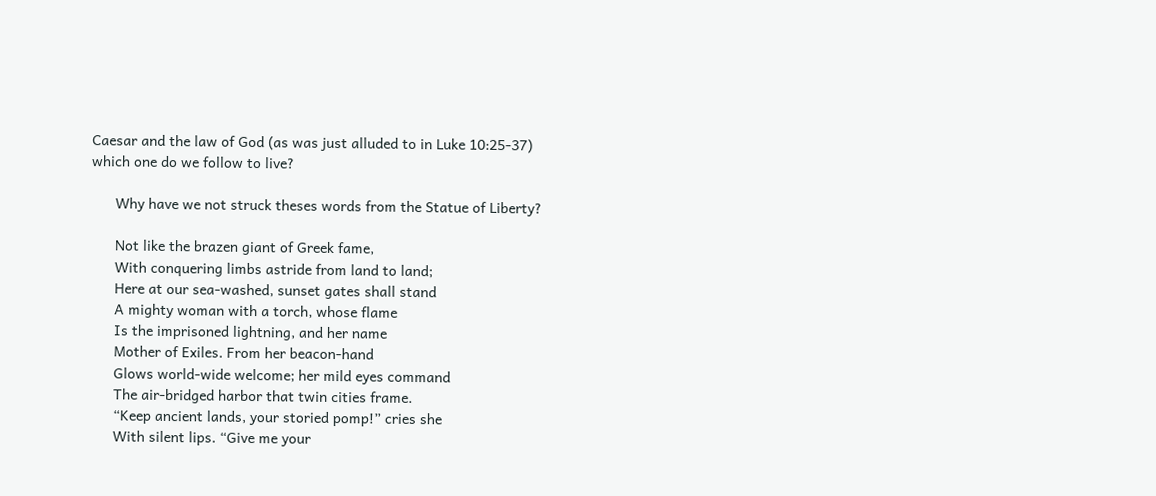Caesar and the law of God (as was just alluded to in Luke 10:25-37) which one do we follow to live?

      Why have we not struck theses words from the Statue of Liberty?

      Not like the brazen giant of Greek fame,
      With conquering limbs astride from land to land;
      Here at our sea-washed, sunset gates shall stand
      A mighty woman with a torch, whose flame
      Is the imprisoned lightning, and her name
      Mother of Exiles. From her beacon-hand
      Glows world-wide welcome; her mild eyes command
      The air-bridged harbor that twin cities frame.
      “Keep ancient lands, your storied pomp!” cries she
      With silent lips. “Give me your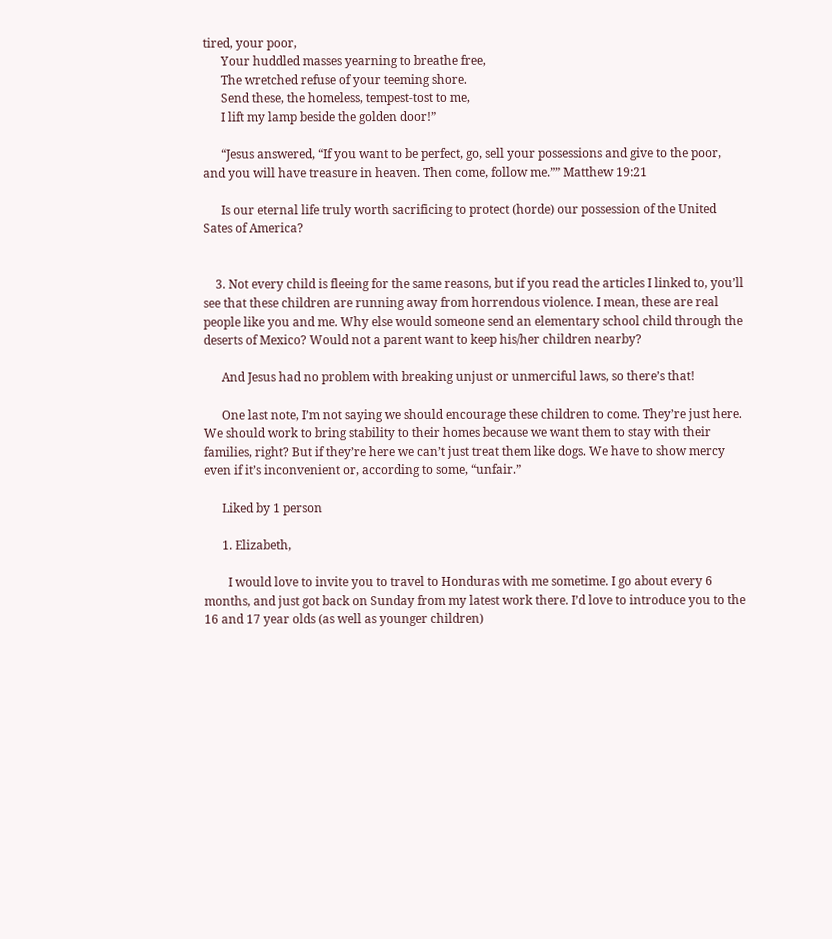tired, your poor,
      Your huddled masses yearning to breathe free,
      The wretched refuse of your teeming shore.
      Send these, the homeless, tempest-tost to me,
      I lift my lamp beside the golden door!”

      “Jesus answered, “If you want to be perfect, go, sell your possessions and give to the poor, and you will have treasure in heaven. Then come, follow me.”” Matthew 19:21

      Is our eternal life truly worth sacrificing to protect (horde) our possession of the United Sates of America?


    3. Not every child is fleeing for the same reasons, but if you read the articles I linked to, you’ll see that these children are running away from horrendous violence. I mean, these are real people like you and me. Why else would someone send an elementary school child through the deserts of Mexico? Would not a parent want to keep his/her children nearby?

      And Jesus had no problem with breaking unjust or unmerciful laws, so there’s that!

      One last note, I’m not saying we should encourage these children to come. They’re just here. We should work to bring stability to their homes because we want them to stay with their families, right? But if they’re here we can’t just treat them like dogs. We have to show mercy even if it’s inconvenient or, according to some, “unfair.”

      Liked by 1 person

      1. Elizabeth,

        I would love to invite you to travel to Honduras with me sometime. I go about every 6 months, and just got back on Sunday from my latest work there. I’d love to introduce you to the 16 and 17 year olds (as well as younger children)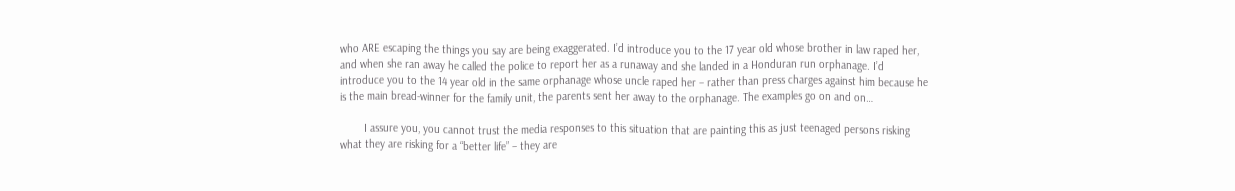who ARE escaping the things you say are being exaggerated. I’d introduce you to the 17 year old whose brother in law raped her, and when she ran away he called the police to report her as a runaway and she landed in a Honduran run orphanage. I’d introduce you to the 14 year old in the same orphanage whose uncle raped her – rather than press charges against him because he is the main bread-winner for the family unit, the parents sent her away to the orphanage. The examples go on and on…

        I assure you, you cannot trust the media responses to this situation that are painting this as just teenaged persons risking what they are risking for a “better life” – they are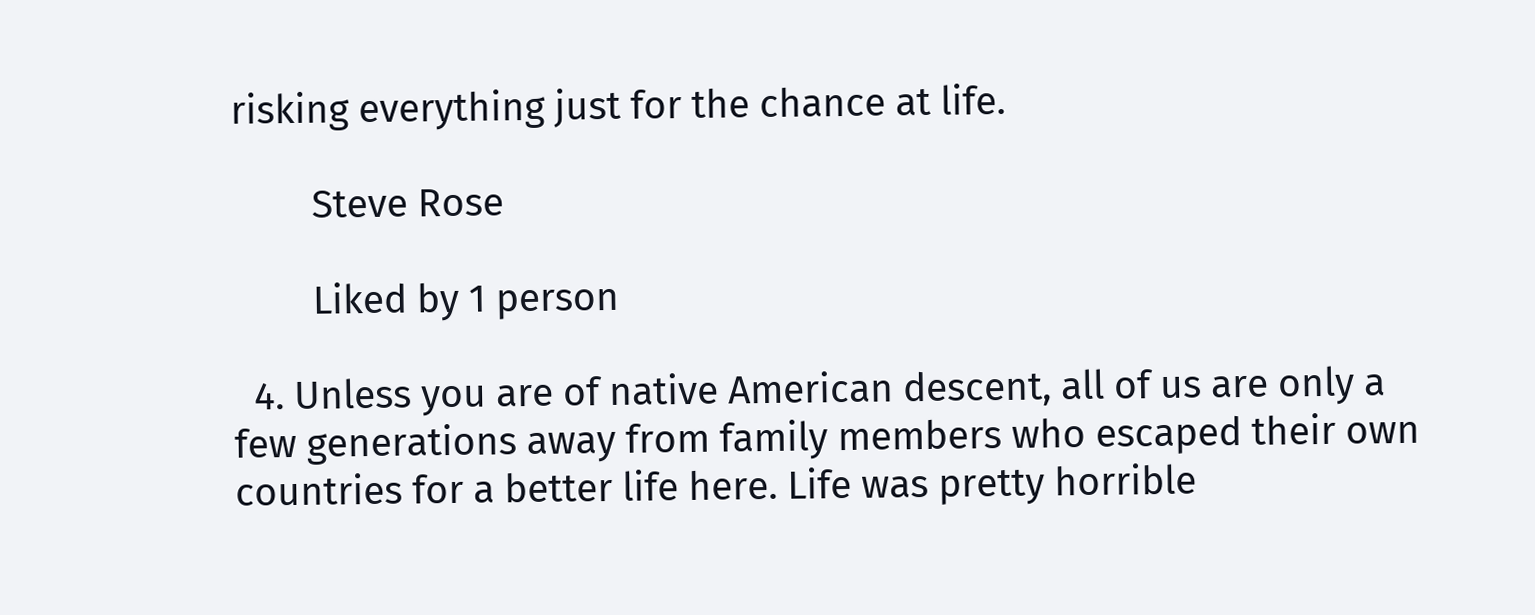risking everything just for the chance at life.

        Steve Rose

        Liked by 1 person

  4. Unless you are of native American descent, all of us are only a few generations away from family members who escaped their own countries for a better life here. Life was pretty horrible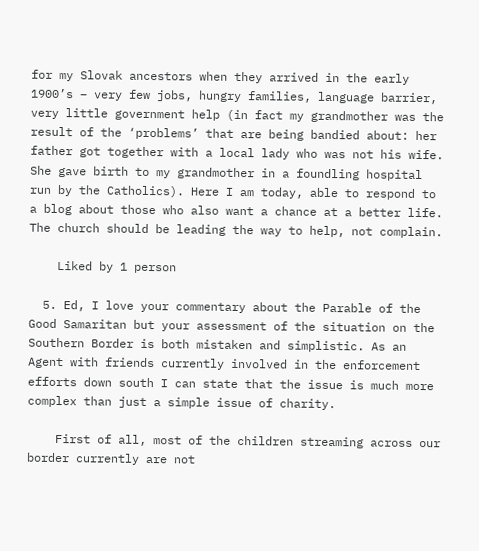for my Slovak ancestors when they arrived in the early 1900’s – very few jobs, hungry families, language barrier, very little government help (in fact my grandmother was the result of the ‘problems’ that are being bandied about: her father got together with a local lady who was not his wife. She gave birth to my grandmother in a foundling hospital run by the Catholics). Here I am today, able to respond to a blog about those who also want a chance at a better life. The church should be leading the way to help, not complain.

    Liked by 1 person

  5. Ed, I love your commentary about the Parable of the Good Samaritan but your assessment of the situation on the Southern Border is both mistaken and simplistic. As an Agent with friends currently involved in the enforcement efforts down south I can state that the issue is much more complex than just a simple issue of charity.

    First of all, most of the children streaming across our border currently are not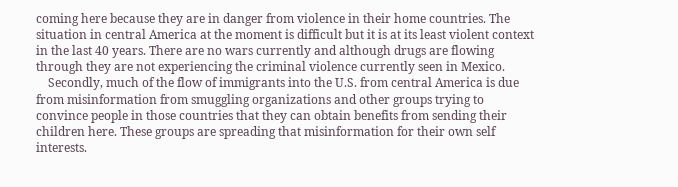coming here because they are in danger from violence in their home countries. The situation in central America at the moment is difficult but it is at its least violent context in the last 40 years. There are no wars currently and although drugs are flowing through they are not experiencing the criminal violence currently seen in Mexico.
    Secondly, much of the flow of immigrants into the U.S. from central America is due from misinformation from smuggling organizations and other groups trying to convince people in those countries that they can obtain benefits from sending their children here. These groups are spreading that misinformation for their own self interests.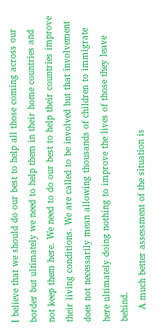I believe that we should do our best to help all those coming across our border but ultimately we need to help them in their home countries and not keep them here. We need to do our best to help their countries improve their living conditions. We are called to be involved but that involvement does not necessarily mean allowing thousands of children to immigrate here ultimately doing nothing to improve the lives of those they leave behind.
    A much better assessment of the situation is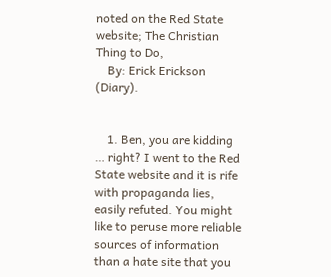noted on the Red State website; The Christian Thing to Do,
    By: Erick Erickson (Diary).


    1. Ben, you are kidding … right? I went to the Red State website and it is rife with propaganda lies, easily refuted. You might like to peruse more reliable sources of information than a hate site that you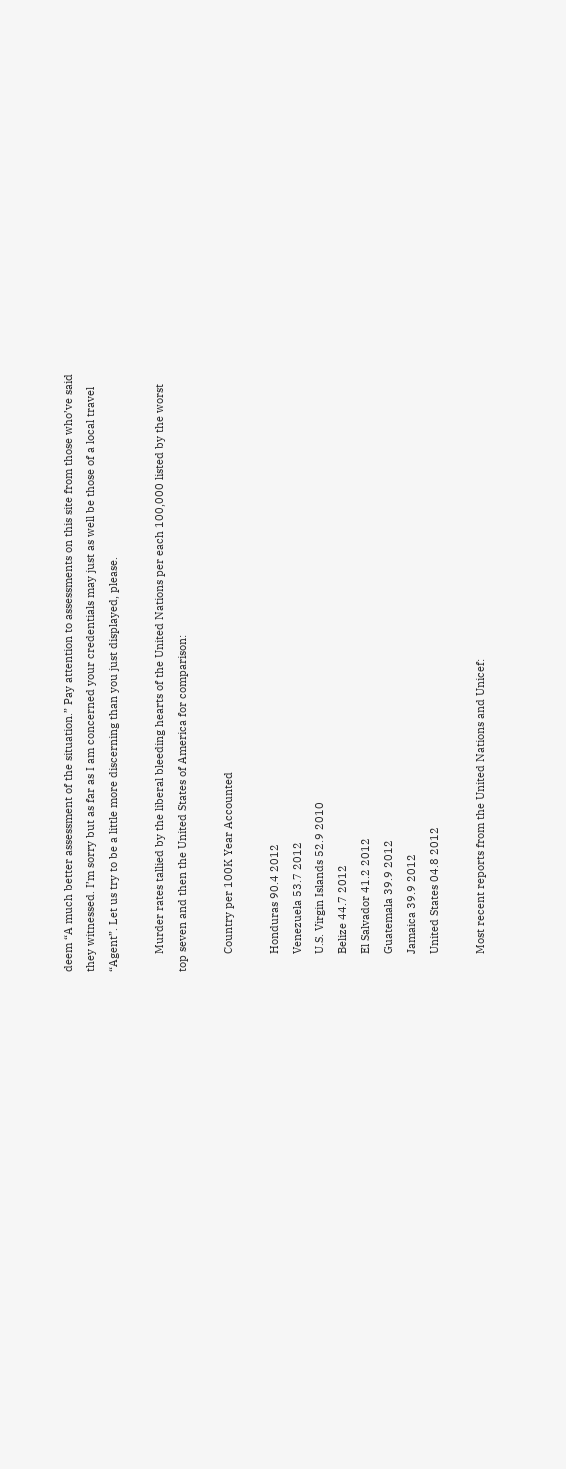deem “A much better assessment of the situation.” Pay attention to assessments on this site from those who’ve said they witnessed. I’m sorry but as far as I am concerned your credentials may just as well be those of a local travel “Agent”. Let us try to be a little more discerning than you just displayed, please.

      Murder rates tallied by the liberal bleeding hearts of the United Nations per each 100,000 listed by the worst top seven and then the United States of America for comparison:

      Country per 100K Year Accounted

      Honduras 90.4 2012
      Venezuela 53.7 2012
      U.S. Virgin Islands 52.9 2010
      Belize 44.7 2012
      El Salvador 41.2 2012
      Guatemala 39.9 2012
      Jamaica 39.9 2012
      United States 04.8 2012

      Most recent reports from the United Nations and Unicef: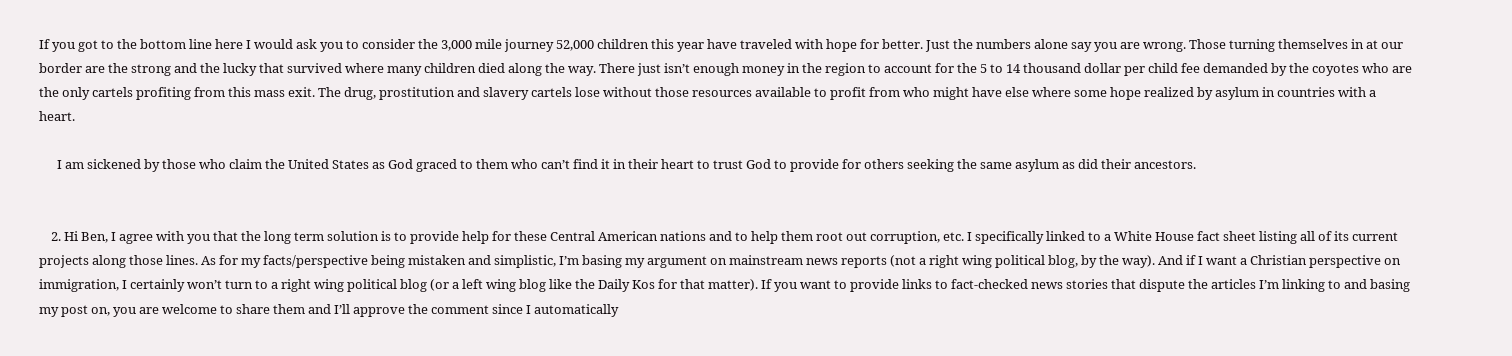If you got to the bottom line here I would ask you to consider the 3,000 mile journey 52,000 children this year have traveled with hope for better. Just the numbers alone say you are wrong. Those turning themselves in at our border are the strong and the lucky that survived where many children died along the way. There just isn’t enough money in the region to account for the 5 to 14 thousand dollar per child fee demanded by the coyotes who are the only cartels profiting from this mass exit. The drug, prostitution and slavery cartels lose without those resources available to profit from who might have else where some hope realized by asylum in countries with a heart.

      I am sickened by those who claim the United States as God graced to them who can’t find it in their heart to trust God to provide for others seeking the same asylum as did their ancestors.


    2. Hi Ben, I agree with you that the long term solution is to provide help for these Central American nations and to help them root out corruption, etc. I specifically linked to a White House fact sheet listing all of its current projects along those lines. As for my facts/perspective being mistaken and simplistic, I’m basing my argument on mainstream news reports (not a right wing political blog, by the way). And if I want a Christian perspective on immigration, I certainly won’t turn to a right wing political blog (or a left wing blog like the Daily Kos for that matter). If you want to provide links to fact-checked news stories that dispute the articles I’m linking to and basing my post on, you are welcome to share them and I’ll approve the comment since I automatically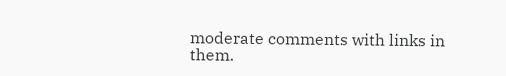moderate comments with links in them.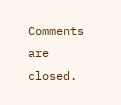Comments are closed.